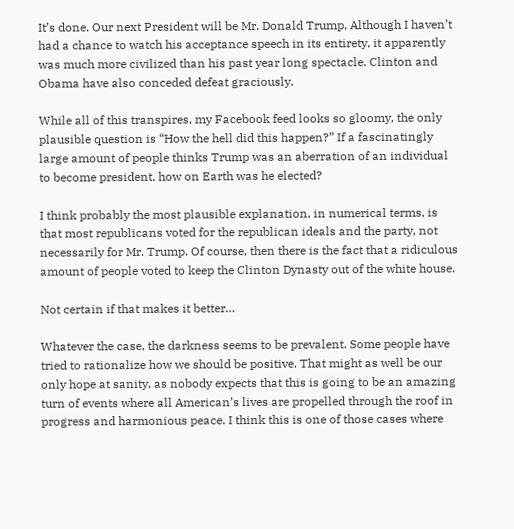It’s done. Our next President will be Mr. Donald Trump. Although I haven’t had a chance to watch his acceptance speech in its entirety, it apparently was much more civilized than his past year long spectacle. Clinton and Obama have also conceded defeat graciously.

While all of this transpires, my Facebook feed looks so gloomy, the only plausible question is “How the hell did this happen?” If a fascinatingly large amount of people thinks Trump was an aberration of an individual to become president, how on Earth was he elected?

I think probably the most plausible explanation, in numerical terms, is that most republicans voted for the republican ideals and the party, not necessarily for Mr. Trump. Of course, then there is the fact that a ridiculous amount of people voted to keep the Clinton Dynasty out of the white house.

Not certain if that makes it better…

Whatever the case, the darkness seems to be prevalent. Some people have tried to rationalize how we should be positive. That might as well be our only hope at sanity, as nobody expects that this is going to be an amazing turn of events where all American’s lives are propelled through the roof in progress and harmonious peace. I think this is one of those cases where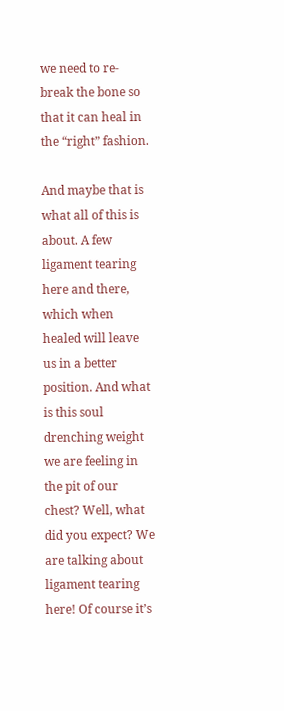we need to re-break the bone so that it can heal in the “right” fashion.

And maybe that is what all of this is about. A few ligament tearing here and there, which when healed will leave us in a better position. And what is this soul drenching weight we are feeling in the pit of our chest? Well, what did you expect? We are talking about ligament tearing here! Of course it’s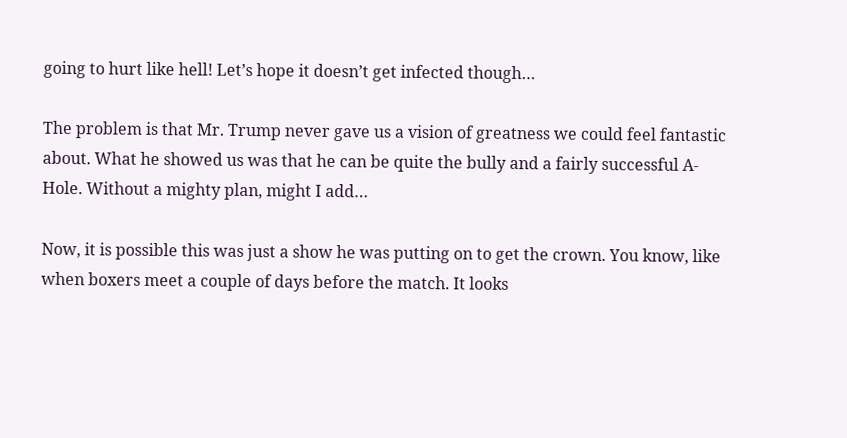going to hurt like hell! Let’s hope it doesn’t get infected though…

The problem is that Mr. Trump never gave us a vision of greatness we could feel fantastic about. What he showed us was that he can be quite the bully and a fairly successful A-Hole. Without a mighty plan, might I add…

Now, it is possible this was just a show he was putting on to get the crown. You know, like when boxers meet a couple of days before the match. It looks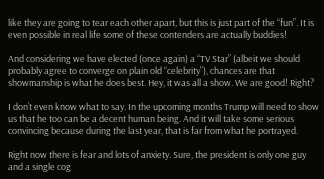like they are going to tear each other apart, but this is just part of the “fun”. It is even possible in real life some of these contenders are actually buddies!

And considering we have elected (once again) a “TV Star” (albeit we should probably agree to converge on plain old “celebrity”), chances are that showmanship is what he does best. Hey, it was all a show. We are good! Right?

I don’t even know what to say. In the upcoming months Trump will need to show us that he too can be a decent human being. And it will take some serious convincing because during the last year, that is far from what he portrayed.

Right now there is fear and lots of anxiety. Sure, the president is only one guy and a single cog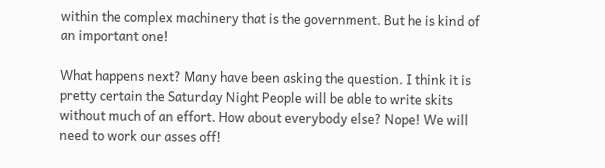within the complex machinery that is the government. But he is kind of an important one!

What happens next? Many have been asking the question. I think it is pretty certain the Saturday Night People will be able to write skits without much of an effort. How about everybody else? Nope! We will need to work our asses off!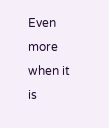Even more when it is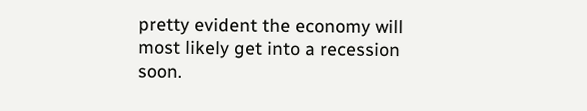pretty evident the economy will most likely get into a recession soon.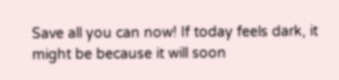Save all you can now! If today feels dark, it might be because it will soon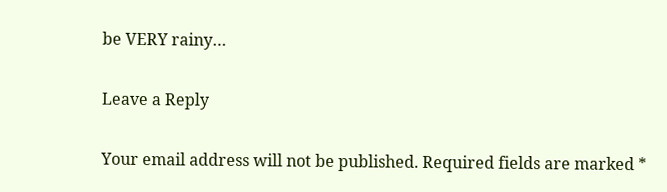be VERY rainy…

Leave a Reply

Your email address will not be published. Required fields are marked *